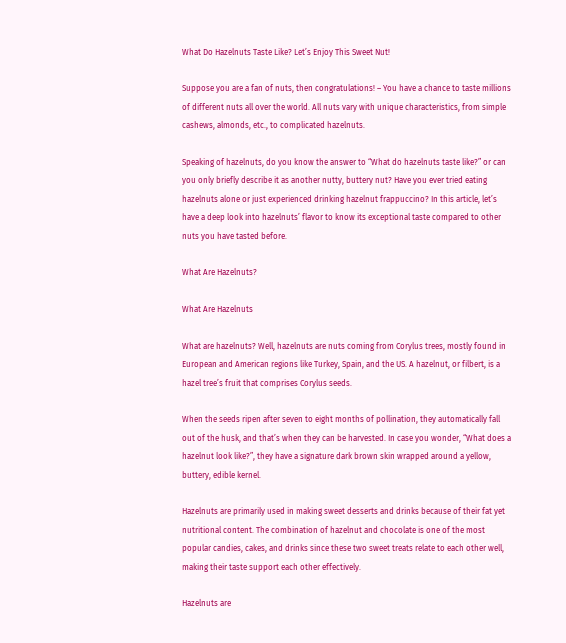What Do Hazelnuts Taste Like? Let’s Enjoy This Sweet Nut!

Suppose you are a fan of nuts, then congratulations! – You have a chance to taste millions of different nuts all over the world. All nuts vary with unique characteristics, from simple cashews, almonds, etc., to complicated hazelnuts.

Speaking of hazelnuts, do you know the answer to “What do hazelnuts taste like?” or can you only briefly describe it as another nutty, buttery nut? Have you ever tried eating hazelnuts alone or just experienced drinking hazelnut frappuccino? In this article, let’s have a deep look into hazelnuts’ flavor to know its exceptional taste compared to other nuts you have tasted before.

What Are Hazelnuts?

What Are Hazelnuts

What are hazelnuts? Well, hazelnuts are nuts coming from Corylus trees, mostly found in European and American regions like Turkey, Spain, and the US. A hazelnut, or filbert, is a hazel tree’s fruit that comprises Corylus seeds.

When the seeds ripen after seven to eight months of pollination, they automatically fall out of the husk, and that’s when they can be harvested. In case you wonder, “What does a hazelnut look like?”, they have a signature dark brown skin wrapped around a yellow, buttery, edible kernel.

Hazelnuts are primarily used in making sweet desserts and drinks because of their fat yet nutritional content. The combination of hazelnut and chocolate is one of the most popular candies, cakes, and drinks since these two sweet treats relate to each other well, making their taste support each other effectively.

Hazelnuts are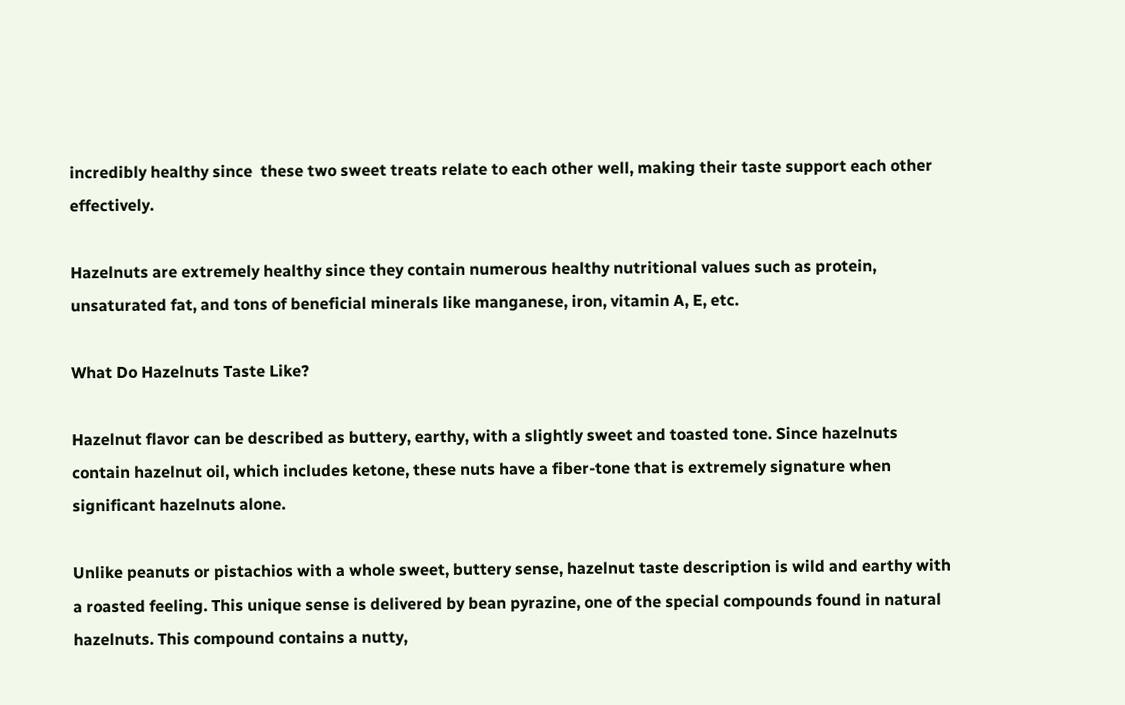incredibly healthy since  these two sweet treats relate to each other well, making their taste support each other effectively.

Hazelnuts are extremely healthy since they contain numerous healthy nutritional values such as protein, unsaturated fat, and tons of beneficial minerals like manganese, iron, vitamin A, E, etc.

What Do Hazelnuts Taste Like?

Hazelnut flavor can be described as buttery, earthy, with a slightly sweet and toasted tone. Since hazelnuts contain hazelnut oil, which includes ketone, these nuts have a fiber-tone that is extremely signature when significant hazelnuts alone.

Unlike peanuts or pistachios with a whole sweet, buttery sense, hazelnut taste description is wild and earthy with a roasted feeling. This unique sense is delivered by bean pyrazine, one of the special compounds found in natural hazelnuts. This compound contains a nutty,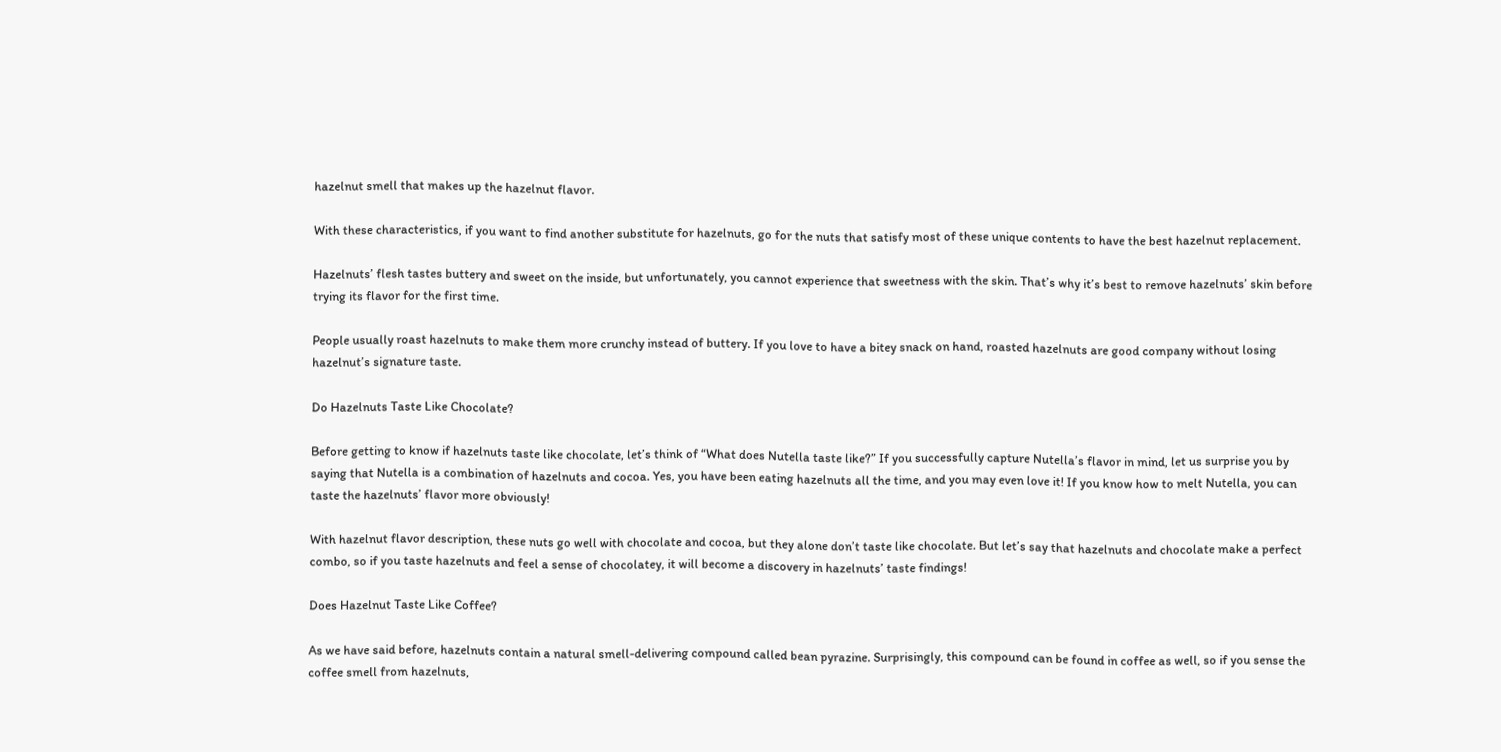hazelnut smell that makes up the hazelnut flavor.

With these characteristics, if you want to find another substitute for hazelnuts, go for the nuts that satisfy most of these unique contents to have the best hazelnut replacement.

Hazelnuts’ flesh tastes buttery and sweet on the inside, but unfortunately, you cannot experience that sweetness with the skin. That’s why it’s best to remove hazelnuts’ skin before trying its flavor for the first time.

People usually roast hazelnuts to make them more crunchy instead of buttery. If you love to have a bitey snack on hand, roasted hazelnuts are good company without losing hazelnut’s signature taste.

Do Hazelnuts Taste Like Chocolate?

Before getting to know if hazelnuts taste like chocolate, let’s think of “What does Nutella taste like?” If you successfully capture Nutella’s flavor in mind, let us surprise you by saying that Nutella is a combination of hazelnuts and cocoa. Yes, you have been eating hazelnuts all the time, and you may even love it! If you know how to melt Nutella, you can taste the hazelnuts’ flavor more obviously!

With hazelnut flavor description, these nuts go well with chocolate and cocoa, but they alone don’t taste like chocolate. But let’s say that hazelnuts and chocolate make a perfect combo, so if you taste hazelnuts and feel a sense of chocolatey, it will become a discovery in hazelnuts’ taste findings!

Does Hazelnut Taste Like Coffee?

As we have said before, hazelnuts contain a natural smell-delivering compound called bean pyrazine. Surprisingly, this compound can be found in coffee as well, so if you sense the coffee smell from hazelnuts,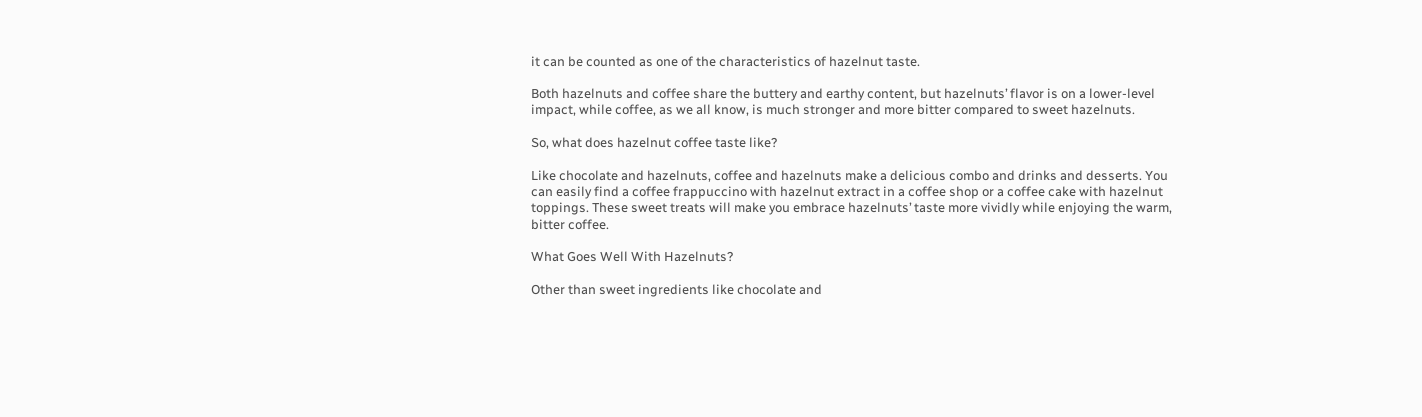it can be counted as one of the characteristics of hazelnut taste.

Both hazelnuts and coffee share the buttery and earthy content, but hazelnuts’ flavor is on a lower-level impact, while coffee, as we all know, is much stronger and more bitter compared to sweet hazelnuts.

So, what does hazelnut coffee taste like?

Like chocolate and hazelnuts, coffee and hazelnuts make a delicious combo and drinks and desserts. You can easily find a coffee frappuccino with hazelnut extract in a coffee shop or a coffee cake with hazelnut toppings. These sweet treats will make you embrace hazelnuts’ taste more vividly while enjoying the warm, bitter coffee.

What Goes Well With Hazelnuts?

Other than sweet ingredients like chocolate and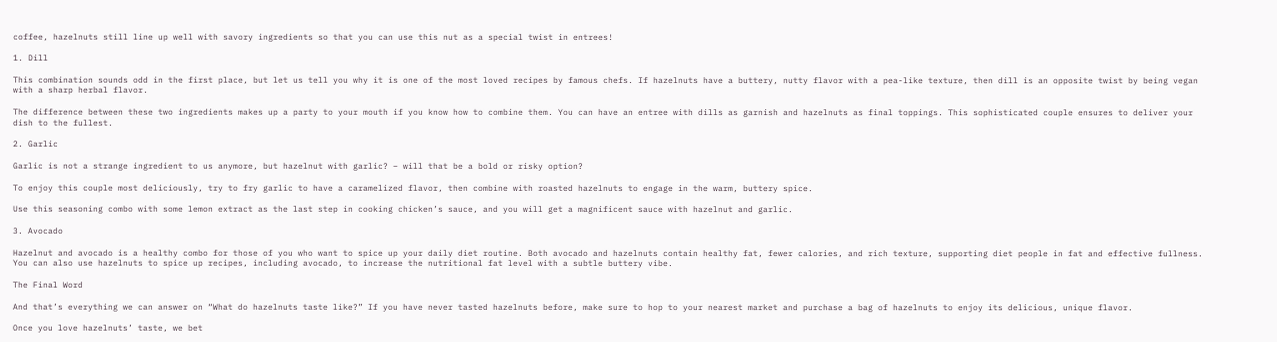coffee, hazelnuts still line up well with savory ingredients so that you can use this nut as a special twist in entrees!

1. Dill

This combination sounds odd in the first place, but let us tell you why it is one of the most loved recipes by famous chefs. If hazelnuts have a buttery, nutty flavor with a pea-like texture, then dill is an opposite twist by being vegan with a sharp herbal flavor.

The difference between these two ingredients makes up a party to your mouth if you know how to combine them. You can have an entree with dills as garnish and hazelnuts as final toppings. This sophisticated couple ensures to deliver your dish to the fullest.

2. Garlic

Garlic is not a strange ingredient to us anymore, but hazelnut with garlic? – will that be a bold or risky option?

To enjoy this couple most deliciously, try to fry garlic to have a caramelized flavor, then combine with roasted hazelnuts to engage in the warm, buttery spice.

Use this seasoning combo with some lemon extract as the last step in cooking chicken’s sauce, and you will get a magnificent sauce with hazelnut and garlic.

3. Avocado

Hazelnut and avocado is a healthy combo for those of you who want to spice up your daily diet routine. Both avocado and hazelnuts contain healthy fat, fewer calories, and rich texture, supporting diet people in fat and effective fullness. You can also use hazelnuts to spice up recipes, including avocado, to increase the nutritional fat level with a subtle buttery vibe.

The Final Word

And that’s everything we can answer on “What do hazelnuts taste like?” If you have never tasted hazelnuts before, make sure to hop to your nearest market and purchase a bag of hazelnuts to enjoy its delicious, unique flavor.

Once you love hazelnuts’ taste, we bet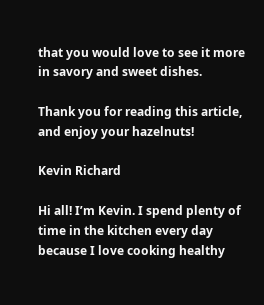that you would love to see it more in savory and sweet dishes.

Thank you for reading this article, and enjoy your hazelnuts!

Kevin Richard

Hi all! I’m Kevin. I spend plenty of time in the kitchen every day because I love cooking healthy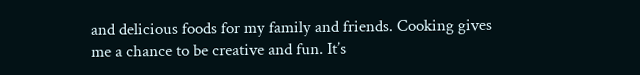and delicious foods for my family and friends. Cooking gives me a chance to be creative and fun. It’s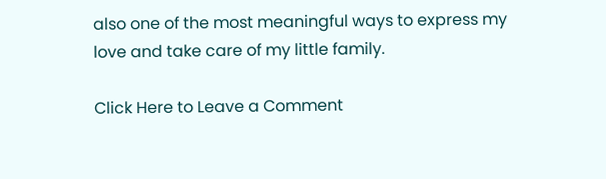also one of the most meaningful ways to express my love and take care of my little family.

Click Here to Leave a Comment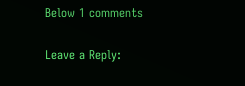Below 1 comments

Leave a Reply: